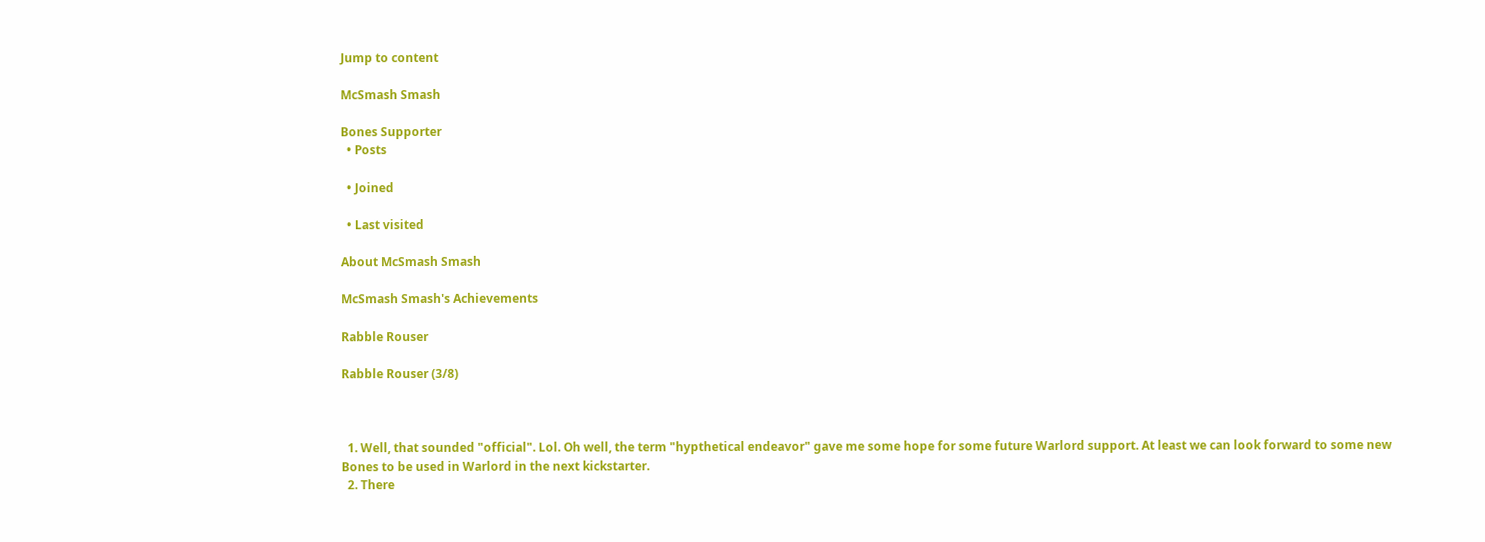Jump to content

McSmash Smash

Bones Supporter
  • Posts

  • Joined

  • Last visited

About McSmash Smash

McSmash Smash's Achievements

Rabble Rouser

Rabble Rouser (3/8)



  1. Well, that sounded "official". Lol. Oh well, the term "hypthetical endeavor" gave me some hope for some future Warlord support. At least we can look forward to some new Bones to be used in Warlord in the next kickstarter.
  2. There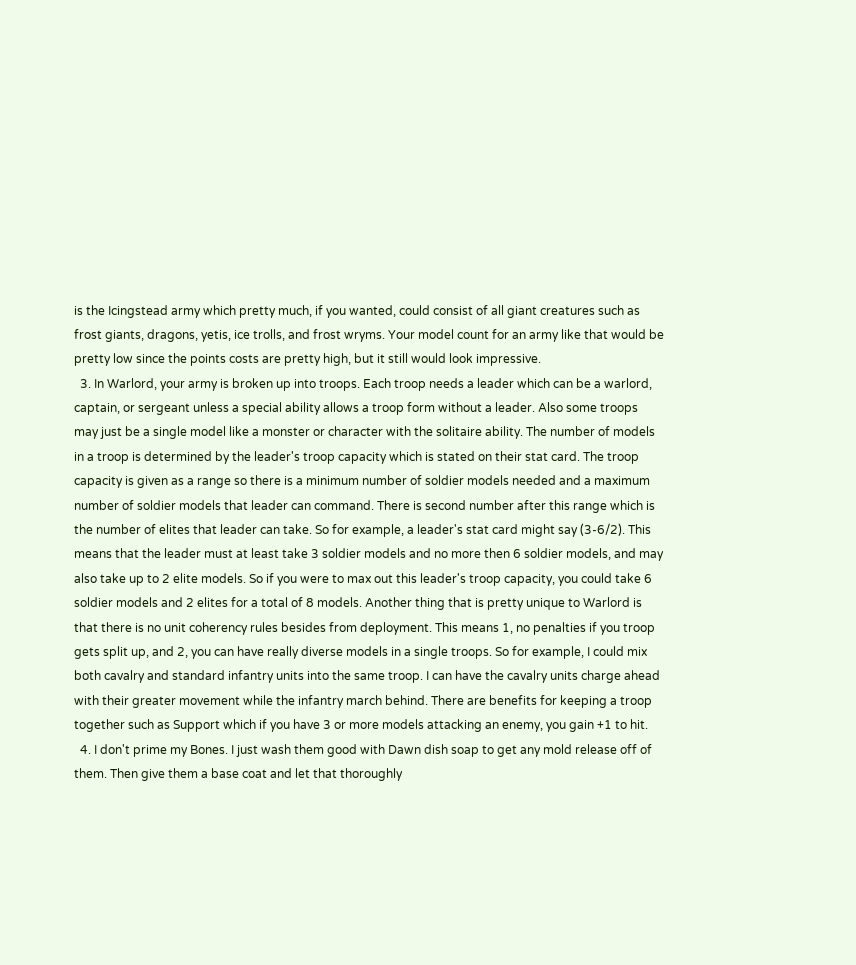is the Icingstead army which pretty much, if you wanted, could consist of all giant creatures such as frost giants, dragons, yetis, ice trolls, and frost wryms. Your model count for an army like that would be pretty low since the points costs are pretty high, but it still would look impressive.
  3. In Warlord, your army is broken up into troops. Each troop needs a leader which can be a warlord, captain, or sergeant unless a special ability allows a troop form without a leader. Also some troops may just be a single model like a monster or character with the solitaire ability. The number of models in a troop is determined by the leader's troop capacity which is stated on their stat card. The troop capacity is given as a range so there is a minimum number of soldier models needed and a maximum number of soldier models that leader can command. There is second number after this range which is the number of elites that leader can take. So for example, a leader's stat card might say (3-6/2). This means that the leader must at least take 3 soldier models and no more then 6 soldier models, and may also take up to 2 elite models. So if you were to max out this leader's troop capacity, you could take 6 soldier models and 2 elites for a total of 8 models. Another thing that is pretty unique to Warlord is that there is no unit coherency rules besides from deployment. This means 1, no penalties if you troop gets split up, and 2, you can have really diverse models in a single troops. So for example, I could mix both cavalry and standard infantry units into the same troop. I can have the cavalry units charge ahead with their greater movement while the infantry march behind. There are benefits for keeping a troop together such as Support which if you have 3 or more models attacking an enemy, you gain +1 to hit.
  4. I don't prime my Bones. I just wash them good with Dawn dish soap to get any mold release off of them. Then give them a base coat and let that thoroughly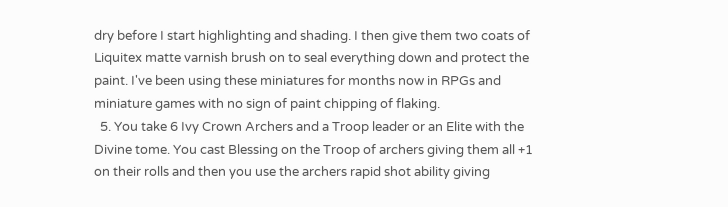dry before I start highlighting and shading. I then give them two coats of Liquitex matte varnish brush on to seal everything down and protect the paint. I've been using these miniatures for months now in RPGs and miniature games with no sign of paint chipping of flaking.
  5. You take 6 Ivy Crown Archers and a Troop leader or an Elite with the Divine tome. You cast Blessing on the Troop of archers giving them all +1 on their rolls and then you use the archers rapid shot ability giving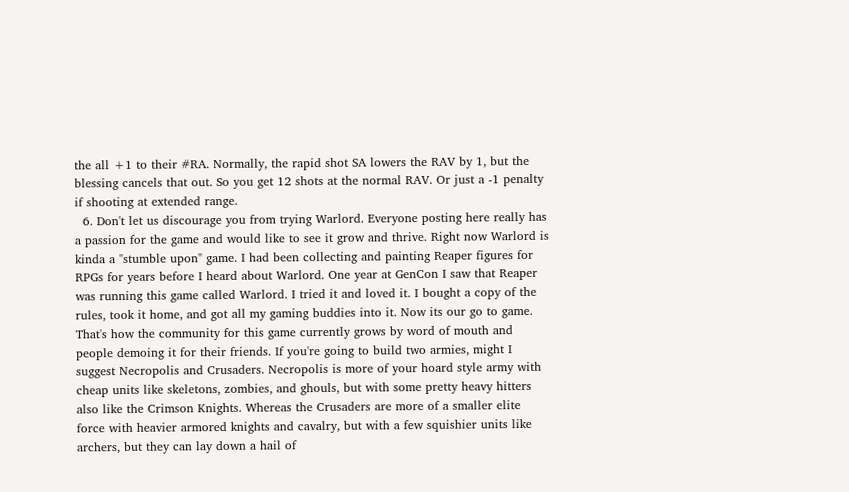the all +1 to their #RA. Normally, the rapid shot SA lowers the RAV by 1, but the blessing cancels that out. So you get 12 shots at the normal RAV. Or just a -1 penalty if shooting at extended range.
  6. Don't let us discourage you from trying Warlord. Everyone posting here really has a passion for the game and would like to see it grow and thrive. Right now Warlord is kinda a "stumble upon" game. I had been collecting and painting Reaper figures for RPGs for years before I heard about Warlord. One year at GenCon I saw that Reaper was running this game called Warlord. I tried it and loved it. I bought a copy of the rules, took it home, and got all my gaming buddies into it. Now its our go to game. That's how the community for this game currently grows by word of mouth and people demoing it for their friends. If you're going to build two armies, might I suggest Necropolis and Crusaders. Necropolis is more of your hoard style army with cheap units like skeletons, zombies, and ghouls, but with some pretty heavy hitters also like the Crimson Knights. Whereas the Crusaders are more of a smaller elite force with heavier armored knights and cavalry, but with a few squishier units like archers, but they can lay down a hail of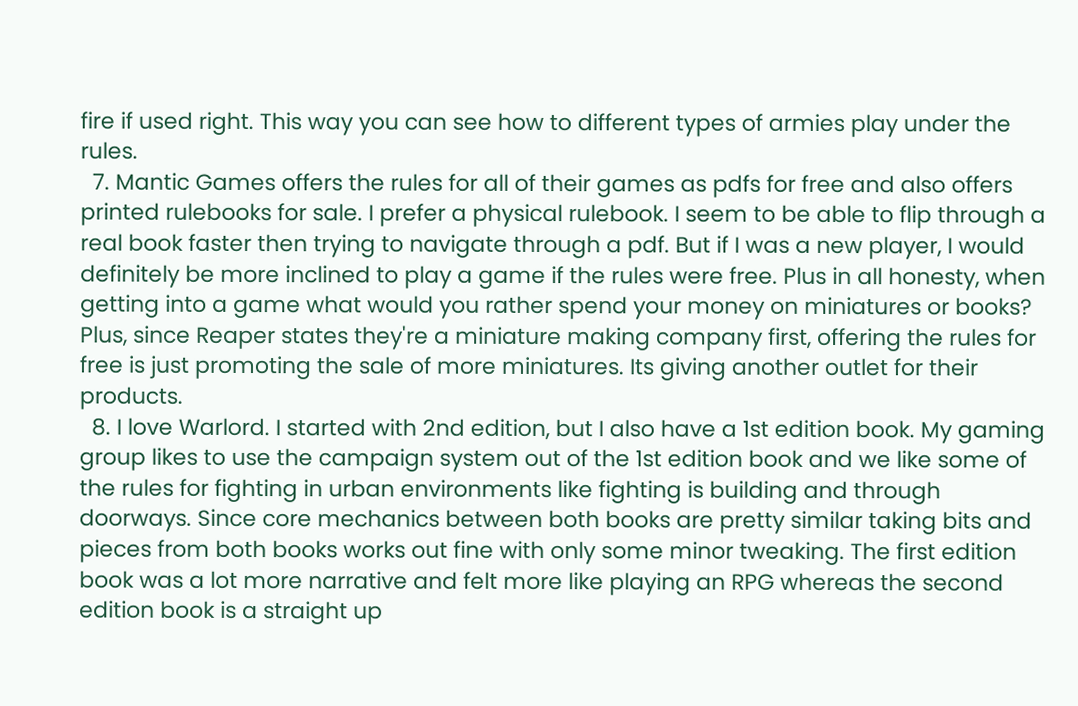fire if used right. This way you can see how to different types of armies play under the rules.
  7. Mantic Games offers the rules for all of their games as pdfs for free and also offers printed rulebooks for sale. I prefer a physical rulebook. I seem to be able to flip through a real book faster then trying to navigate through a pdf. But if I was a new player, I would definitely be more inclined to play a game if the rules were free. Plus in all honesty, when getting into a game what would you rather spend your money on miniatures or books? Plus, since Reaper states they're a miniature making company first, offering the rules for free is just promoting the sale of more miniatures. Its giving another outlet for their products.
  8. I love Warlord. I started with 2nd edition, but I also have a 1st edition book. My gaming group likes to use the campaign system out of the 1st edition book and we like some of the rules for fighting in urban environments like fighting is building and through doorways. Since core mechanics between both books are pretty similar taking bits and pieces from both books works out fine with only some minor tweaking. The first edition book was a lot more narrative and felt more like playing an RPG whereas the second edition book is a straight up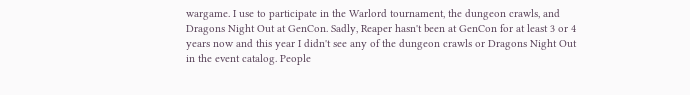wargame. I use to participate in the Warlord tournament, the dungeon crawls, and Dragons Night Out at GenCon. Sadly, Reaper hasn't been at GenCon for at least 3 or 4 years now and this year I didn't see any of the dungeon crawls or Dragons Night Out in the event catalog. People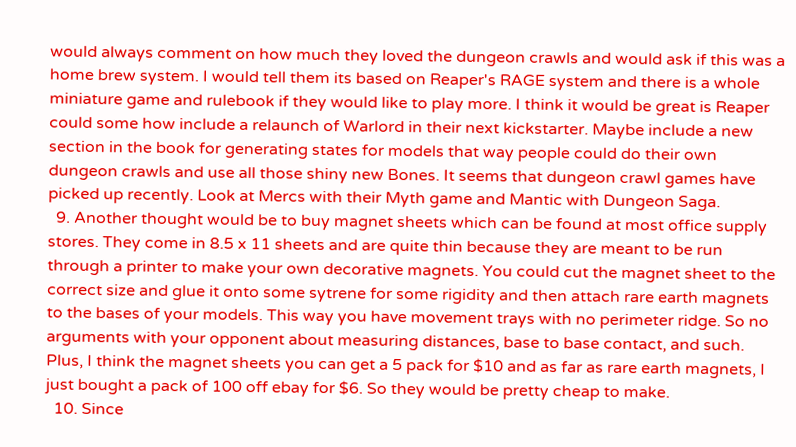would always comment on how much they loved the dungeon crawls and would ask if this was a home brew system. I would tell them its based on Reaper's RAGE system and there is a whole miniature game and rulebook if they would like to play more. I think it would be great is Reaper could some how include a relaunch of Warlord in their next kickstarter. Maybe include a new section in the book for generating states for models that way people could do their own dungeon crawls and use all those shiny new Bones. It seems that dungeon crawl games have picked up recently. Look at Mercs with their Myth game and Mantic with Dungeon Saga.
  9. Another thought would be to buy magnet sheets which can be found at most office supply stores. They come in 8.5 x 11 sheets and are quite thin because they are meant to be run through a printer to make your own decorative magnets. You could cut the magnet sheet to the correct size and glue it onto some sytrene for some rigidity and then attach rare earth magnets to the bases of your models. This way you have movement trays with no perimeter ridge. So no arguments with your opponent about measuring distances, base to base contact, and such. Plus, I think the magnet sheets you can get a 5 pack for $10 and as far as rare earth magnets, I just bought a pack of 100 off ebay for $6. So they would be pretty cheap to make.
  10. Since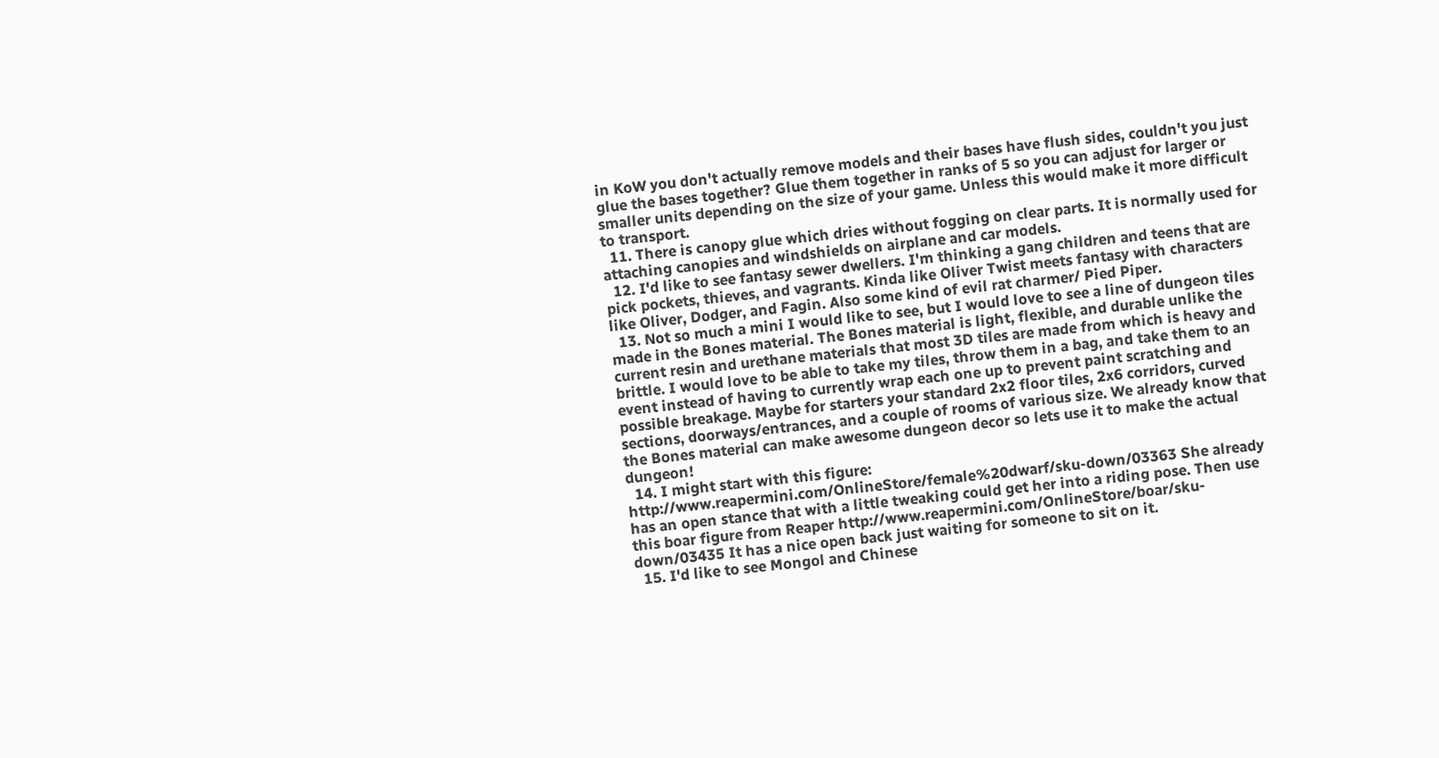in KoW you don't actually remove models and their bases have flush sides, couldn't you just glue the bases together? Glue them together in ranks of 5 so you can adjust for larger or smaller units depending on the size of your game. Unless this would make it more difficult to transport.
  11. There is canopy glue which dries without fogging on clear parts. It is normally used for attaching canopies and windshields on airplane and car models.
  12. I'd like to see fantasy sewer dwellers. I'm thinking a gang children and teens that are pick pockets, thieves, and vagrants. Kinda like Oliver Twist meets fantasy with characters like Oliver, Dodger, and Fagin. Also some kind of evil rat charmer/ Pied Piper.
  13. Not so much a mini I would like to see, but I would love to see a line of dungeon tiles made in the Bones material. The Bones material is light, flexible, and durable unlike the current resin and urethane materials that most 3D tiles are made from which is heavy and brittle. I would love to be able to take my tiles, throw them in a bag, and take them to an event instead of having to currently wrap each one up to prevent paint scratching and possible breakage. Maybe for starters your standard 2x2 floor tiles, 2x6 corridors, curved sections, doorways/entrances, and a couple of rooms of various size. We already know that the Bones material can make awesome dungeon decor so lets use it to make the actual dungeon!
  14. I might start with this figure: http://www.reapermini.com/OnlineStore/female%20dwarf/sku-down/03363 She already has an open stance that with a little tweaking could get her into a riding pose. Then use this boar figure from Reaper http://www.reapermini.com/OnlineStore/boar/sku-down/03435 It has a nice open back just waiting for someone to sit on it.
  15. I'd like to see Mongol and Chinese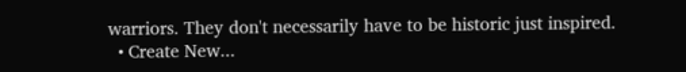warriors. They don't necessarily have to be historic just inspired.
  • Create New...